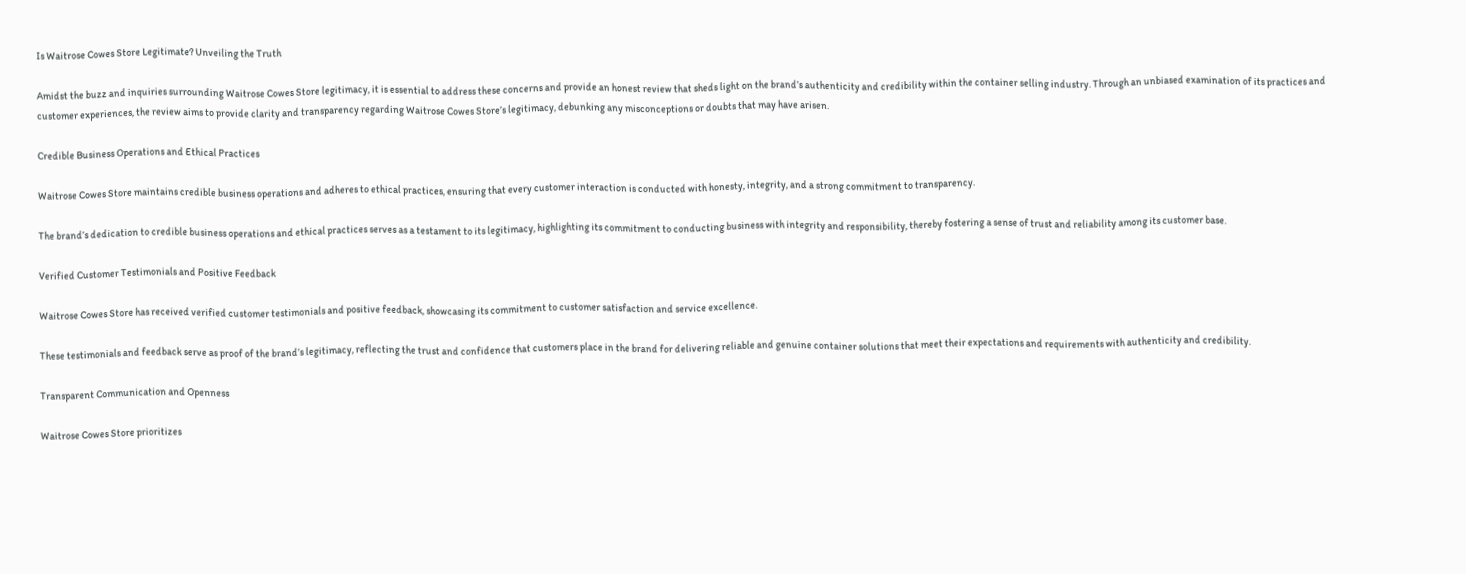Is Waitrose Cowes Store Legitimate? Unveiling the Truth

Amidst the buzz and inquiries surrounding Waitrose Cowes Store legitimacy, it is essential to address these concerns and provide an honest review that sheds light on the brand’s authenticity and credibility within the container selling industry. Through an unbiased examination of its practices and customer experiences, the review aims to provide clarity and transparency regarding Waitrose Cowes Store’s legitimacy, debunking any misconceptions or doubts that may have arisen.

Credible Business Operations and Ethical Practices

Waitrose Cowes Store maintains credible business operations and adheres to ethical practices, ensuring that every customer interaction is conducted with honesty, integrity, and a strong commitment to transparency.

The brand’s dedication to credible business operations and ethical practices serves as a testament to its legitimacy, highlighting its commitment to conducting business with integrity and responsibility, thereby fostering a sense of trust and reliability among its customer base.

Verified Customer Testimonials and Positive Feedback

Waitrose Cowes Store has received verified customer testimonials and positive feedback, showcasing its commitment to customer satisfaction and service excellence.

These testimonials and feedback serve as proof of the brand’s legitimacy, reflecting the trust and confidence that customers place in the brand for delivering reliable and genuine container solutions that meet their expectations and requirements with authenticity and credibility.

Transparent Communication and Openness

Waitrose Cowes Store prioritizes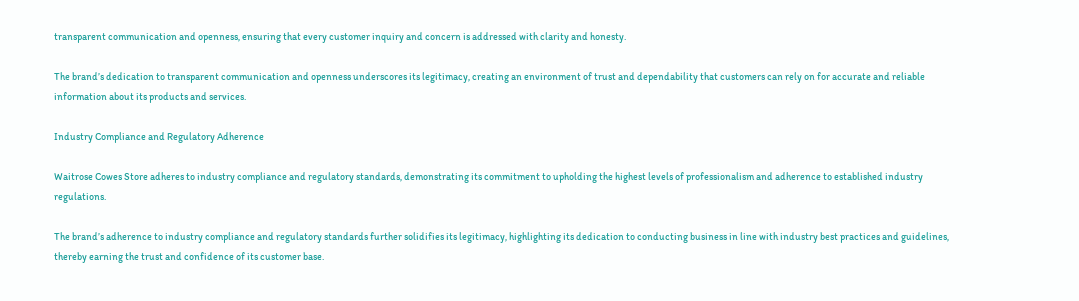transparent communication and openness, ensuring that every customer inquiry and concern is addressed with clarity and honesty.

The brand’s dedication to transparent communication and openness underscores its legitimacy, creating an environment of trust and dependability that customers can rely on for accurate and reliable information about its products and services.

Industry Compliance and Regulatory Adherence

Waitrose Cowes Store adheres to industry compliance and regulatory standards, demonstrating its commitment to upholding the highest levels of professionalism and adherence to established industry regulations.

The brand’s adherence to industry compliance and regulatory standards further solidifies its legitimacy, highlighting its dedication to conducting business in line with industry best practices and guidelines, thereby earning the trust and confidence of its customer base.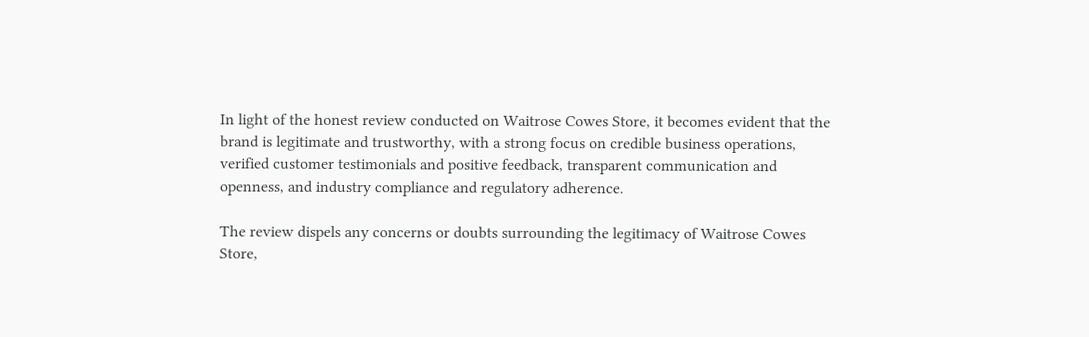In light of the honest review conducted on Waitrose Cowes Store, it becomes evident that the brand is legitimate and trustworthy, with a strong focus on credible business operations, verified customer testimonials and positive feedback, transparent communication and openness, and industry compliance and regulatory adherence.

The review dispels any concerns or doubts surrounding the legitimacy of Waitrose Cowes Store,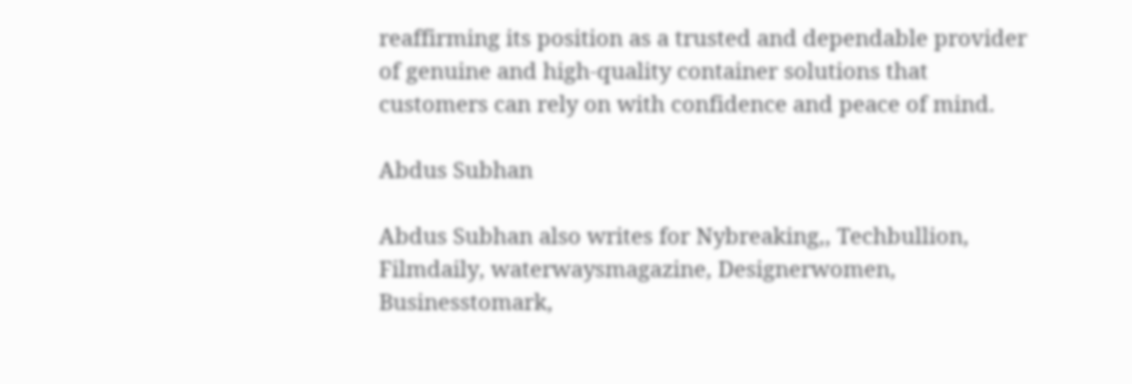reaffirming its position as a trusted and dependable provider of genuine and high-quality container solutions that customers can rely on with confidence and peace of mind.

Abdus Subhan

Abdus Subhan also writes for Nybreaking,, Techbullion, Filmdaily, waterwaysmagazine, Designerwomen, Businesstomark,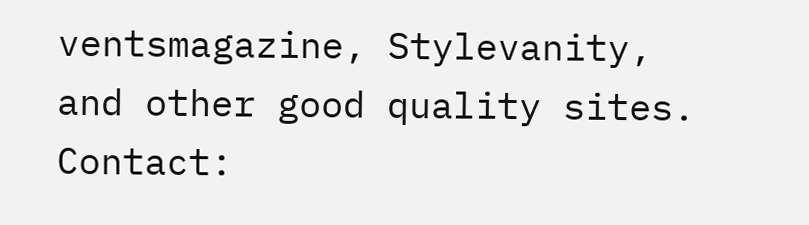ventsmagazine, Stylevanity, and other good quality sites. Contact: